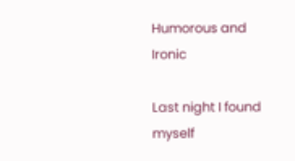Humorous and Ironic

Last night I found myself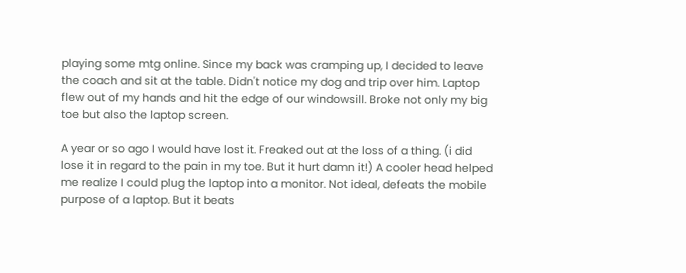playing some mtg online. Since my back was cramping up, I decided to leave the coach and sit at the table. Didn't notice my dog and trip over him. Laptop flew out of my hands and hit the edge of our windowsill. Broke not only my big toe but also the laptop screen.

A year or so ago I would have lost it. Freaked out at the loss of a thing. (i did lose it in regard to the pain in my toe. But it hurt damn it!) A cooler head helped me realize I could plug the laptop into a monitor. Not ideal, defeats the mobile purpose of a laptop. But it beats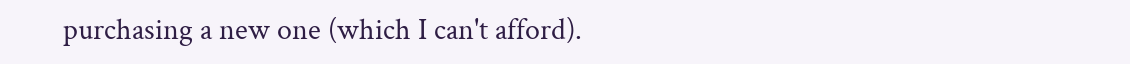purchasing a new one (which I can't afford).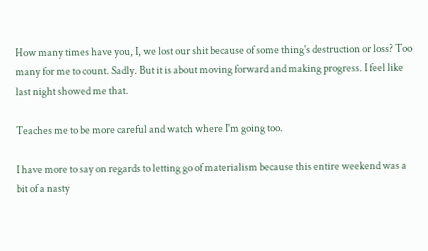How many times have you, I, we lost our shit because of some thing's destruction or loss? Too many for me to count. Sadly. But it is about moving forward and making progress. I feel like last night showed me that.

Teaches me to be more careful and watch where I'm going too.

I have more to say on regards to letting go of materialism because this entire weekend was a bit of a nasty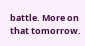battle. More on that tomorrow.